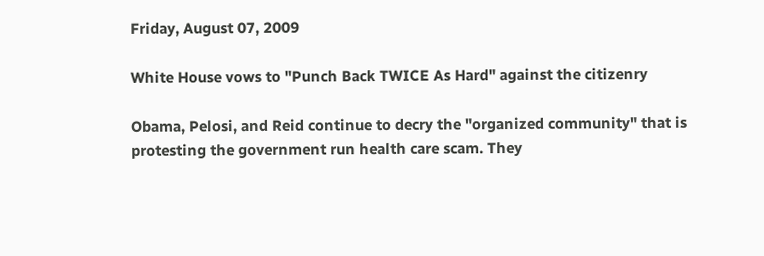Friday, August 07, 2009

White House vows to "Punch Back TWICE As Hard" against the citizenry

Obama, Pelosi, and Reid continue to decry the "organized community" that is protesting the government run health care scam. They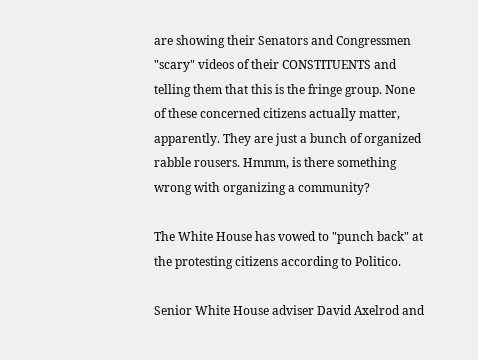are showing their Senators and Congressmen "scary" videos of their CONSTITUENTS and telling them that this is the fringe group. None of these concerned citizens actually matter, apparently. They are just a bunch of organized rabble rousers. Hmmm, is there something wrong with organizing a community?

The White House has vowed to "punch back" at the protesting citizens according to Politico.

Senior White House adviser David Axelrod and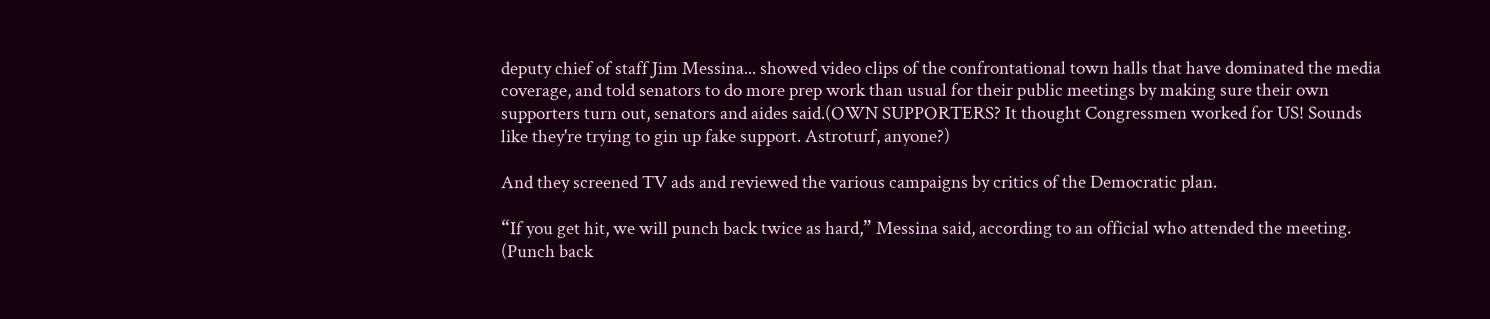deputy chief of staff Jim Messina... showed video clips of the confrontational town halls that have dominated the media coverage, and told senators to do more prep work than usual for their public meetings by making sure their own supporters turn out, senators and aides said.(OWN SUPPORTERS? It thought Congressmen worked for US! Sounds like they're trying to gin up fake support. Astroturf, anyone?)

And they screened TV ads and reviewed the various campaigns by critics of the Democratic plan.

“If you get hit, we will punch back twice as hard,” Messina said, according to an official who attended the meeting. (Punch back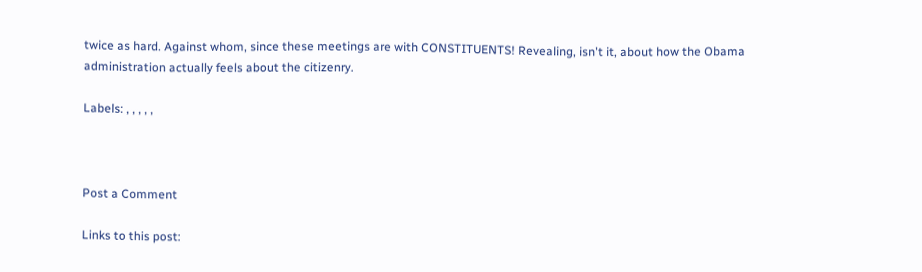twice as hard. Against whom, since these meetings are with CONSTITUENTS! Revealing, isn't it, about how the Obama administration actually feels about the citizenry.

Labels: , , , , ,



Post a Comment

Links to this post: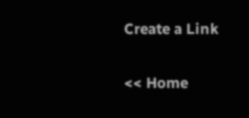Create a Link

<< Home